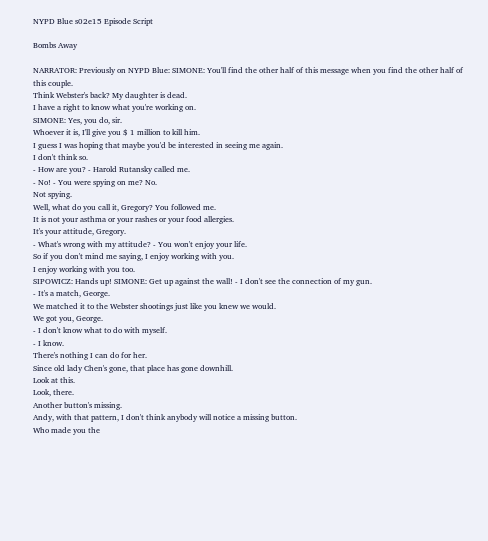NYPD Blue s02e15 Episode Script

Bombs Away

NARRATOR: Previously on NYPD Blue: SIMONE: You'll find the other half of this message when you find the other half of this couple.
Think Webster's back? My daughter is dead.
I have a right to know what you're working on.
SIMONE: Yes, you do, sir.
Whoever it is, I'll give you $ 1 million to kill him.
I guess I was hoping that maybe you'd be interested in seeing me again.
I don't think so.
- How are you? - Harold Rutansky called me.
- No! - You were spying on me? No.
Not spying.
Well, what do you call it, Gregory? You followed me.
It is not your asthma or your rashes or your food allergies.
It's your attitude, Gregory.
- What's wrong with my attitude? - You won't enjoy your life.
So if you don't mind me saying, I enjoy working with you.
I enjoy working with you too.
SIPOWICZ: Hands up! SIMONE: Get up against the wall! - I don't see the connection of my gun.
- It's a match, George.
We matched it to the Webster shootings just like you knew we would.
We got you, George.
- I don't know what to do with myself.
- I know.
There's nothing I can do for her.
Since old lady Chen's gone, that place has gone downhill.
Look at this.
Look, there.
Another button's missing.
Andy, with that pattern, I don't think anybody will notice a missing button.
Who made you the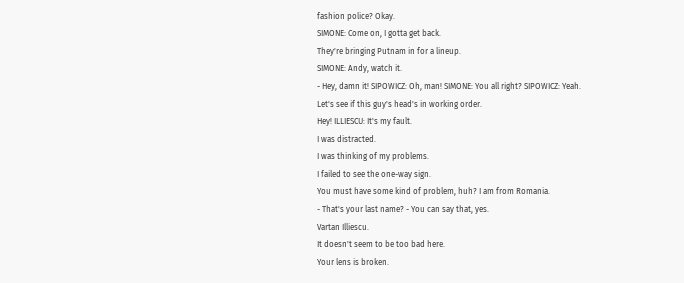fashion police? Okay.
SIMONE: Come on, I gotta get back.
They're bringing Putnam in for a lineup.
SIMONE: Andy, watch it.
- Hey, damn it! SIPOWICZ: Oh, man! SIMONE: You all right? SIPOWICZ: Yeah.
Let's see if this guy's head's in working order.
Hey! ILLIESCU: It's my fault.
I was distracted.
I was thinking of my problems.
I failed to see the one-way sign.
You must have some kind of problem, huh? I am from Romania.
- That's your last name? - You can say that, yes.
Vartan Illiescu.
It doesn't seem to be too bad here.
Your lens is broken.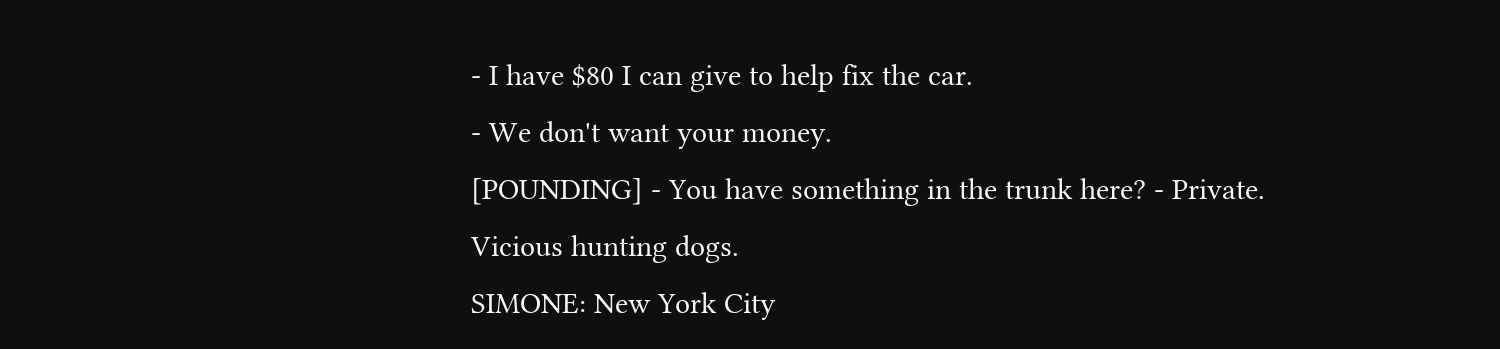- I have $80 I can give to help fix the car.
- We don't want your money.
[POUNDING] - You have something in the trunk here? - Private.
Vicious hunting dogs.
SIMONE: New York City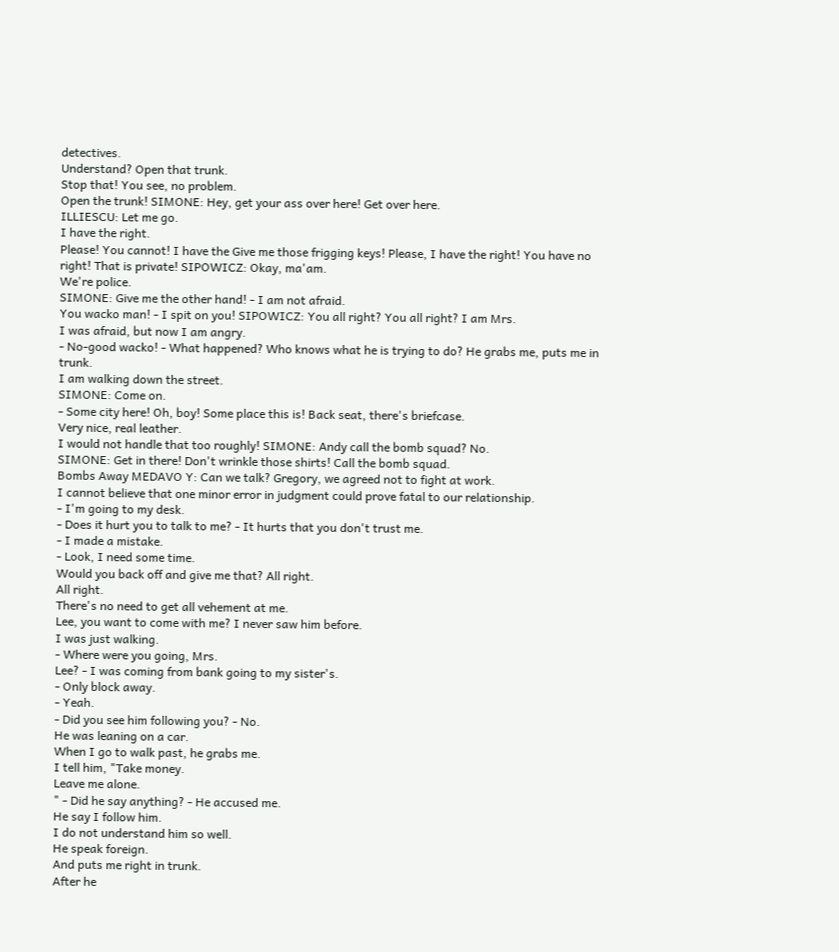detectives.
Understand? Open that trunk.
Stop that! You see, no problem.
Open the trunk! SIMONE: Hey, get your ass over here! Get over here.
ILLIESCU: Let me go.
I have the right.
Please! You cannot! I have the Give me those frigging keys! Please, I have the right! You have no right! That is private! SIPOWICZ: Okay, ma'am.
We're police.
SIMONE: Give me the other hand! - I am not afraid.
You wacko man! - I spit on you! SIPOWICZ: You all right? You all right? I am Mrs.
I was afraid, but now I am angry.
- No-good wacko! - What happened? Who knows what he is trying to do? He grabs me, puts me in trunk.
I am walking down the street.
SIMONE: Come on.
- Some city here! Oh, boy! Some place this is! Back seat, there's briefcase.
Very nice, real leather.
I would not handle that too roughly! SIMONE: Andy call the bomb squad? No.
SIMONE: Get in there! Don't wrinkle those shirts! Call the bomb squad.
Bombs Away MEDAVO Y: Can we talk? Gregory, we agreed not to fight at work.
I cannot believe that one minor error in judgment could prove fatal to our relationship.
- I'm going to my desk.
- Does it hurt you to talk to me? - It hurts that you don't trust me.
- I made a mistake.
- Look, I need some time.
Would you back off and give me that? All right.
All right.
There's no need to get all vehement at me.
Lee, you want to come with me? I never saw him before.
I was just walking.
- Where were you going, Mrs.
Lee? - I was coming from bank going to my sister's.
- Only block away.
- Yeah.
- Did you see him following you? - No.
He was leaning on a car.
When I go to walk past, he grabs me.
I tell him, "Take money.
Leave me alone.
" - Did he say anything? - He accused me.
He say I follow him.
I do not understand him so well.
He speak foreign.
And puts me right in trunk.
After he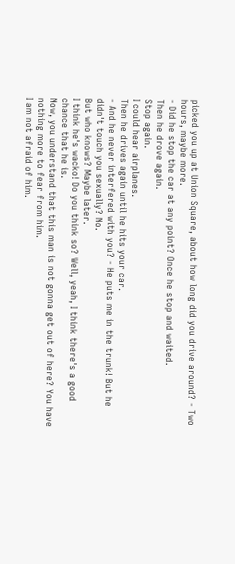picked you up at Union Square, about how long did you drive around? - Two hours, maybe more.
- Did he stop the car at any point? Once he stop and waited.
Then he drove again.
Stop again.
I could hear airplanes.
Then he drives again until he hits your car.
- And he never interfered with you? - He puts me in the trunk! But he didn't touch you sexually? No.
But who knows? Maybe later.
I think he's wacko! Do you think so? Well, yeah, I think there's a good chance that he is.
Now, you understand that this man is not gonna get out of here? You have nothing more to fear from him.
I am not afraid of him.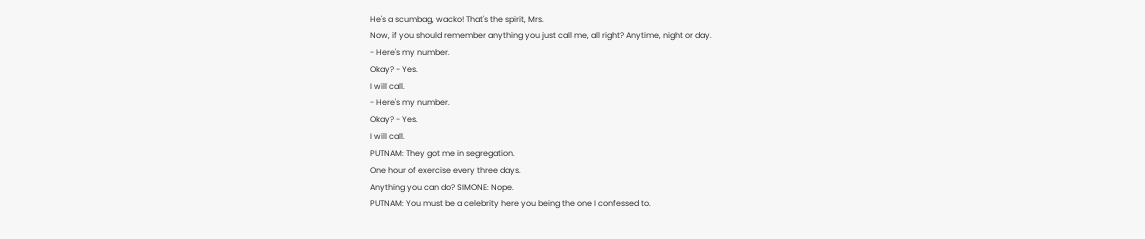He's a scumbag, wacko! That's the spirit, Mrs.
Now, if you should remember anything you just call me, all right? Anytime, night or day.
- Here's my number.
Okay? - Yes.
I will call.
- Here's my number.
Okay? - Yes.
I will call.
PUTNAM: They got me in segregation.
One hour of exercise every three days.
Anything you can do? SIMONE: Nope.
PUTNAM: You must be a celebrity here you being the one I confessed to.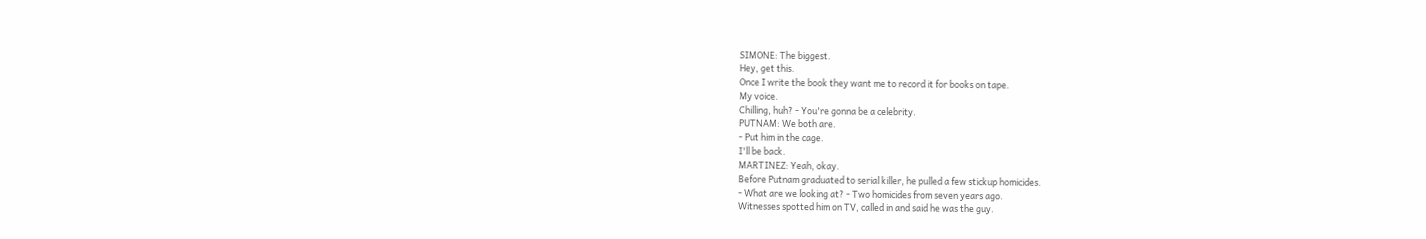SIMONE: The biggest.
Hey, get this.
Once I write the book they want me to record it for books on tape.
My voice.
Chilling, huh? - You're gonna be a celebrity.
PUTNAM: We both are.
- Put him in the cage.
I'll be back.
MARTINEZ: Yeah, okay.
Before Putnam graduated to serial killer, he pulled a few stickup homicides.
- What are we looking at? - Two homicides from seven years ago.
Witnesses spotted him on TV, called in and said he was the guy.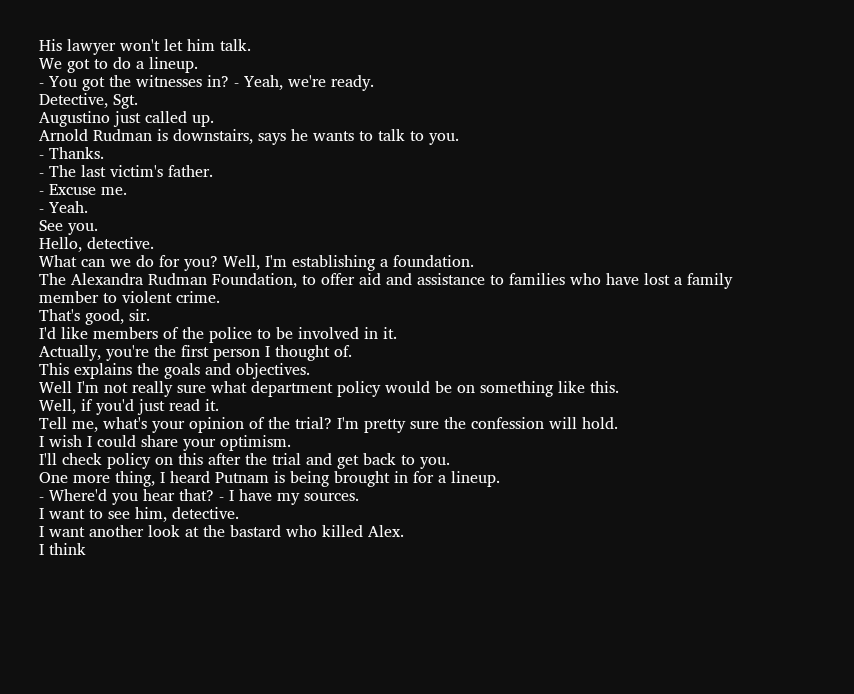His lawyer won't let him talk.
We got to do a lineup.
- You got the witnesses in? - Yeah, we're ready.
Detective, Sgt.
Augustino just called up.
Arnold Rudman is downstairs, says he wants to talk to you.
- Thanks.
- The last victim's father.
- Excuse me.
- Yeah.
See you.
Hello, detective.
What can we do for you? Well, I'm establishing a foundation.
The Alexandra Rudman Foundation, to offer aid and assistance to families who have lost a family member to violent crime.
That's good, sir.
I'd like members of the police to be involved in it.
Actually, you're the first person I thought of.
This explains the goals and objectives.
Well I'm not really sure what department policy would be on something like this.
Well, if you'd just read it.
Tell me, what's your opinion of the trial? I'm pretty sure the confession will hold.
I wish I could share your optimism.
I'll check policy on this after the trial and get back to you.
One more thing, I heard Putnam is being brought in for a lineup.
- Where'd you hear that? - I have my sources.
I want to see him, detective.
I want another look at the bastard who killed Alex.
I think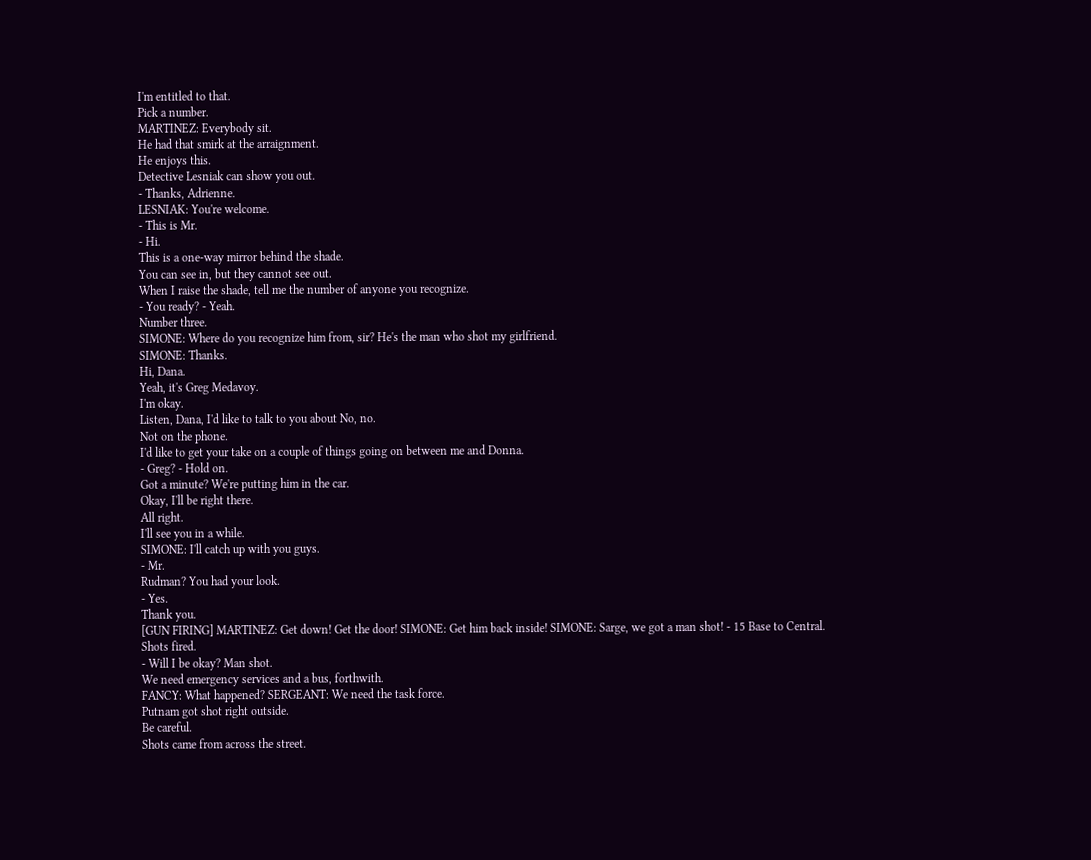I'm entitled to that.
Pick a number.
MARTINEZ: Everybody sit.
He had that smirk at the arraignment.
He enjoys this.
Detective Lesniak can show you out.
- Thanks, Adrienne.
LESNIAK: You're welcome.
- This is Mr.
- Hi.
This is a one-way mirror behind the shade.
You can see in, but they cannot see out.
When I raise the shade, tell me the number of anyone you recognize.
- You ready? - Yeah.
Number three.
SIMONE: Where do you recognize him from, sir? He's the man who shot my girlfriend.
SIMONE: Thanks.
Hi, Dana.
Yeah, it's Greg Medavoy.
I'm okay.
Listen, Dana, I'd like to talk to you about No, no.
Not on the phone.
I'd like to get your take on a couple of things going on between me and Donna.
- Greg? - Hold on.
Got a minute? We're putting him in the car.
Okay, I'll be right there.
All right.
I'll see you in a while.
SIMONE: I'll catch up with you guys.
- Mr.
Rudman? You had your look.
- Yes.
Thank you.
[GUN FIRING] MARTINEZ: Get down! Get the door! SIMONE: Get him back inside! SIMONE: Sarge, we got a man shot! - 15 Base to Central.
Shots fired.
- Will I be okay? Man shot.
We need emergency services and a bus, forthwith.
FANCY: What happened? SERGEANT: We need the task force.
Putnam got shot right outside.
Be careful.
Shots came from across the street.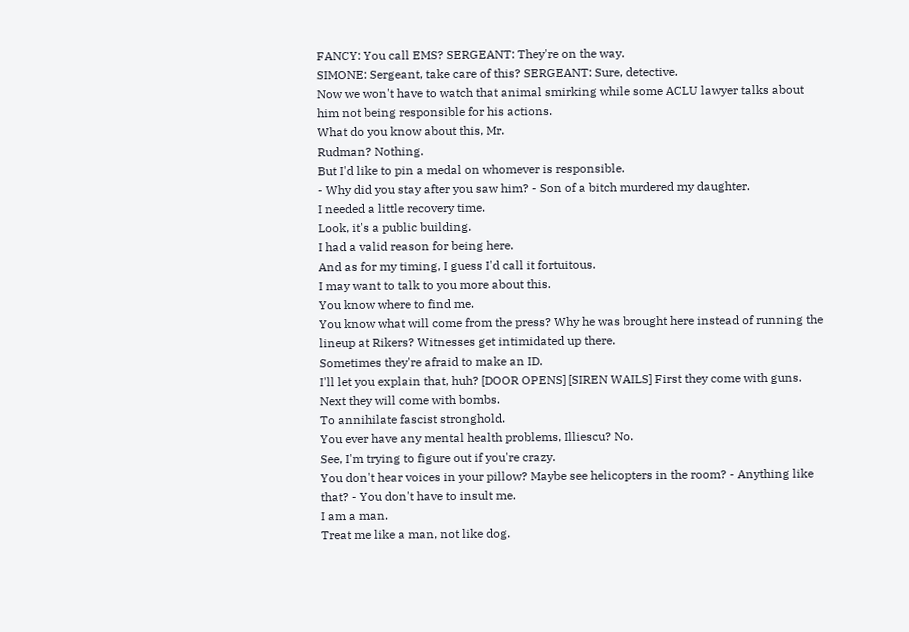FANCY: You call EMS? SERGEANT: They're on the way.
SIMONE: Sergeant, take care of this? SERGEANT: Sure, detective.
Now we won't have to watch that animal smirking while some ACLU lawyer talks about him not being responsible for his actions.
What do you know about this, Mr.
Rudman? Nothing.
But I'd like to pin a medal on whomever is responsible.
- Why did you stay after you saw him? - Son of a bitch murdered my daughter.
I needed a little recovery time.
Look, it's a public building.
I had a valid reason for being here.
And as for my timing, I guess I'd call it fortuitous.
I may want to talk to you more about this.
You know where to find me.
You know what will come from the press? Why he was brought here instead of running the lineup at Rikers? Witnesses get intimidated up there.
Sometimes they're afraid to make an ID.
I'll let you explain that, huh? [DOOR OPENS] [SIREN WAILS] First they come with guns.
Next they will come with bombs.
To annihilate fascist stronghold.
You ever have any mental health problems, Illiescu? No.
See, I'm trying to figure out if you're crazy.
You don't hear voices in your pillow? Maybe see helicopters in the room? - Anything like that? - You don't have to insult me.
I am a man.
Treat me like a man, not like dog.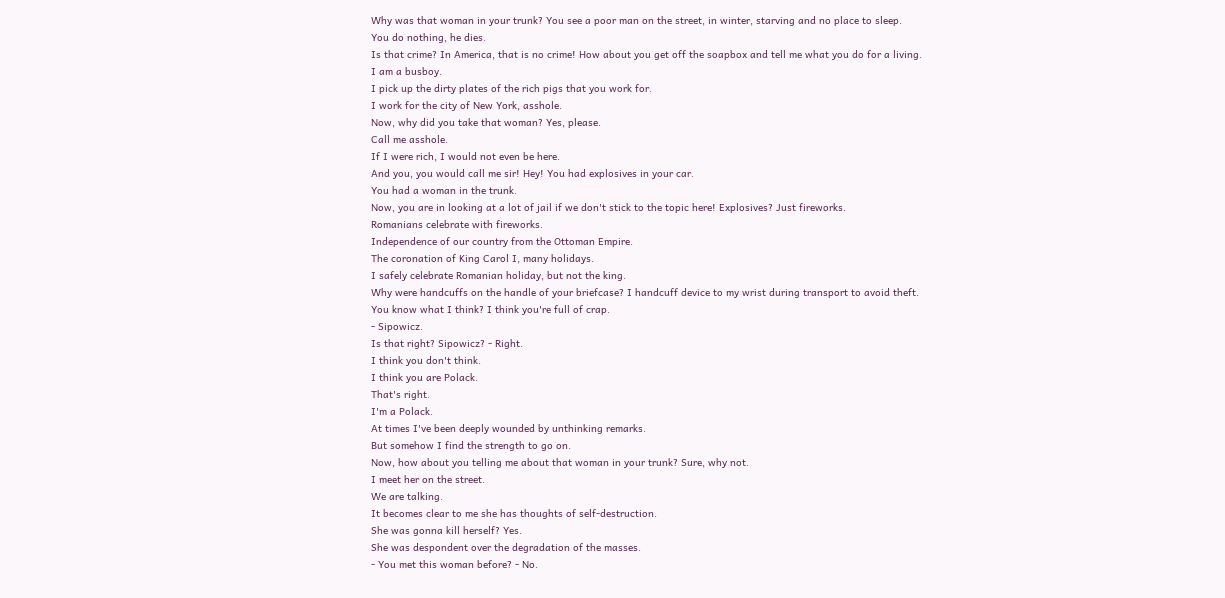Why was that woman in your trunk? You see a poor man on the street, in winter, starving and no place to sleep.
You do nothing, he dies.
Is that crime? In America, that is no crime! How about you get off the soapbox and tell me what you do for a living.
I am a busboy.
I pick up the dirty plates of the rich pigs that you work for.
I work for the city of New York, asshole.
Now, why did you take that woman? Yes, please.
Call me asshole.
If I were rich, I would not even be here.
And you, you would call me sir! Hey! You had explosives in your car.
You had a woman in the trunk.
Now, you are in looking at a lot of jail if we don't stick to the topic here! Explosives? Just fireworks.
Romanians celebrate with fireworks.
Independence of our country from the Ottoman Empire.
The coronation of King Carol I, many holidays.
I safely celebrate Romanian holiday, but not the king.
Why were handcuffs on the handle of your briefcase? I handcuff device to my wrist during transport to avoid theft.
You know what I think? I think you're full of crap.
- Sipowicz.
Is that right? Sipowicz? - Right.
I think you don't think.
I think you are Polack.
That's right.
I'm a Polack.
At times I've been deeply wounded by unthinking remarks.
But somehow I find the strength to go on.
Now, how about you telling me about that woman in your trunk? Sure, why not.
I meet her on the street.
We are talking.
It becomes clear to me she has thoughts of self-destruction.
She was gonna kill herself? Yes.
She was despondent over the degradation of the masses.
- You met this woman before? - No.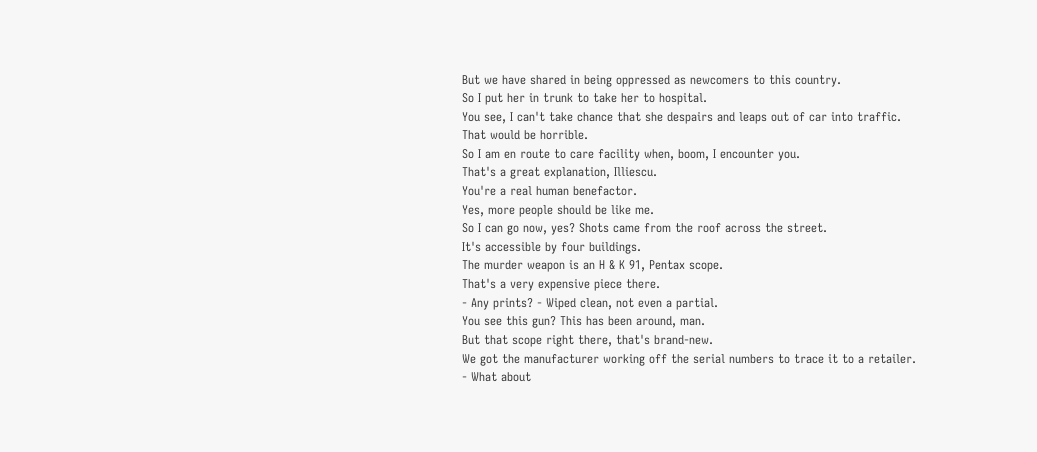But we have shared in being oppressed as newcomers to this country.
So I put her in trunk to take her to hospital.
You see, I can't take chance that she despairs and leaps out of car into traffic.
That would be horrible.
So I am en route to care facility when, boom, I encounter you.
That's a great explanation, Illiescu.
You're a real human benefactor.
Yes, more people should be like me.
So I can go now, yes? Shots came from the roof across the street.
It's accessible by four buildings.
The murder weapon is an H & K 91, Pentax scope.
That's a very expensive piece there.
- Any prints? - Wiped clean, not even a partial.
You see this gun? This has been around, man.
But that scope right there, that's brand-new.
We got the manufacturer working off the serial numbers to trace it to a retailer.
- What about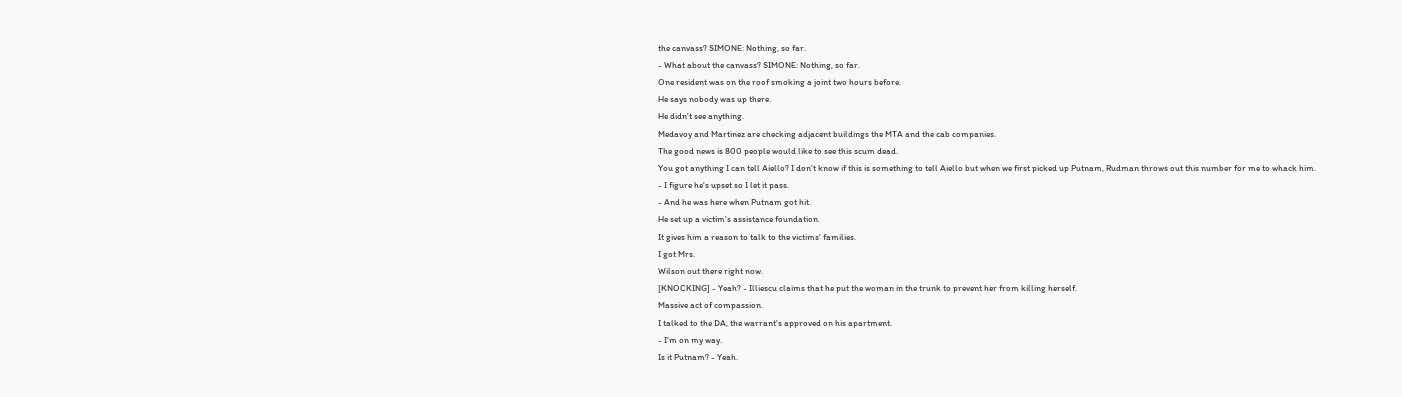the canvass? SIMONE: Nothing, so far.
- What about the canvass? SIMONE: Nothing, so far.
One resident was on the roof smoking a joint two hours before.
He says nobody was up there.
He didn't see anything.
Medavoy and Martinez are checking adjacent buildings the MTA and the cab companies.
The good news is 800 people would like to see this scum dead.
You got anything I can tell Aiello? I don't know if this is something to tell Aiello but when we first picked up Putnam, Rudman throws out this number for me to whack him.
- I figure he's upset so I let it pass.
- And he was here when Putnam got hit.
He set up a victim's assistance foundation.
It gives him a reason to talk to the victims' families.
I got Mrs.
Wilson out there right now.
[KNOCKING] - Yeah? - Illiescu claims that he put the woman in the trunk to prevent her from killing herself.
Massive act of compassion.
I talked to the DA, the warrant's approved on his apartment.
- I'm on my way.
Is it Putnam? - Yeah.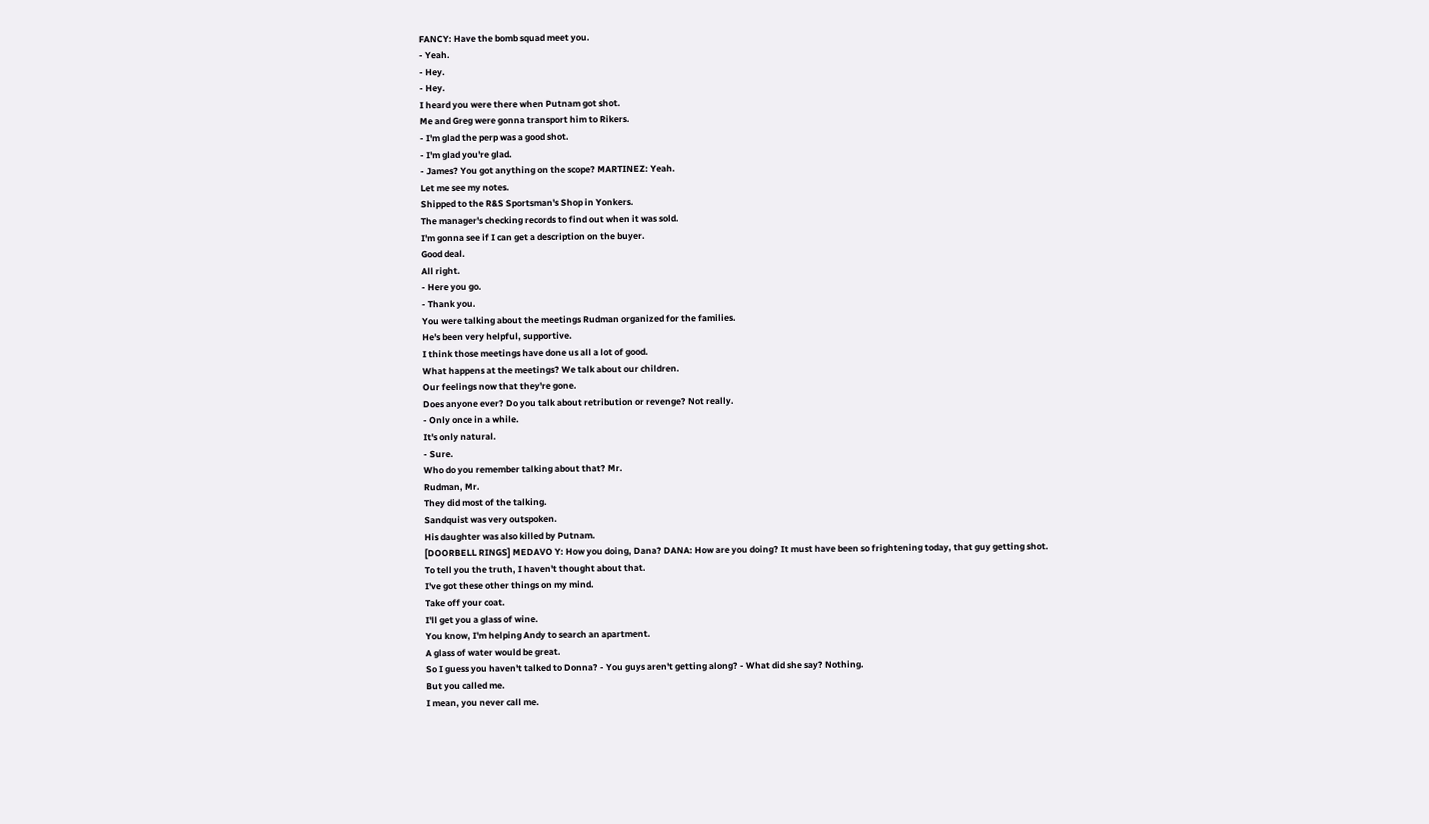FANCY: Have the bomb squad meet you.
- Yeah.
- Hey.
- Hey.
I heard you were there when Putnam got shot.
Me and Greg were gonna transport him to Rikers.
- I'm glad the perp was a good shot.
- I'm glad you're glad.
- James? You got anything on the scope? MARTINEZ: Yeah.
Let me see my notes.
Shipped to the R&S Sportsman's Shop in Yonkers.
The manager's checking records to find out when it was sold.
I'm gonna see if I can get a description on the buyer.
Good deal.
All right.
- Here you go.
- Thank you.
You were talking about the meetings Rudman organized for the families.
He's been very helpful, supportive.
I think those meetings have done us all a lot of good.
What happens at the meetings? We talk about our children.
Our feelings now that they're gone.
Does anyone ever? Do you talk about retribution or revenge? Not really.
- Only once in a while.
It's only natural.
- Sure.
Who do you remember talking about that? Mr.
Rudman, Mr.
They did most of the talking.
Sandquist was very outspoken.
His daughter was also killed by Putnam.
[DOORBELL RINGS] MEDAVO Y: How you doing, Dana? DANA: How are you doing? It must have been so frightening today, that guy getting shot.
To tell you the truth, I haven't thought about that.
I've got these other things on my mind.
Take off your coat.
I'll get you a glass of wine.
You know, I'm helping Andy to search an apartment.
A glass of water would be great.
So I guess you haven't talked to Donna? - You guys aren't getting along? - What did she say? Nothing.
But you called me.
I mean, you never call me.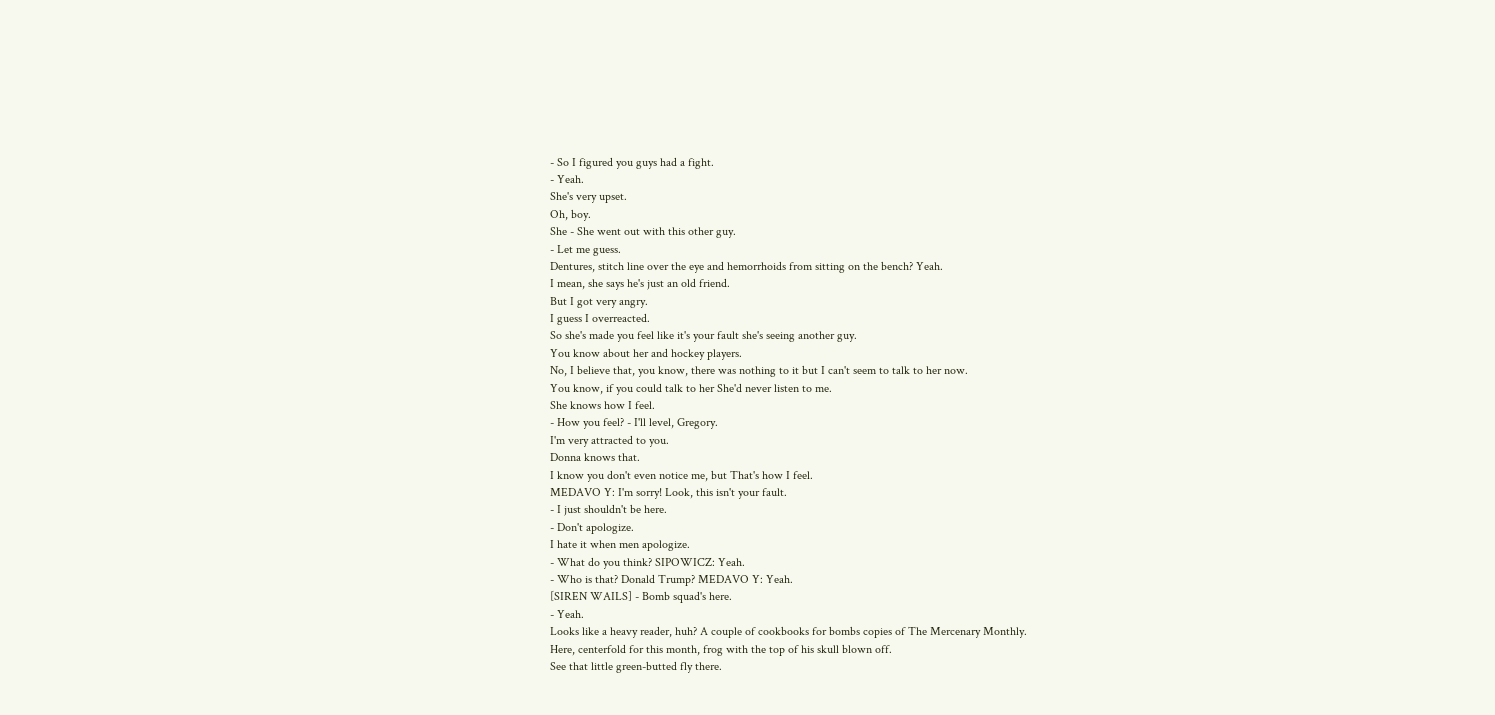- So I figured you guys had a fight.
- Yeah.
She's very upset.
Oh, boy.
She - She went out with this other guy.
- Let me guess.
Dentures, stitch line over the eye and hemorrhoids from sitting on the bench? Yeah.
I mean, she says he's just an old friend.
But I got very angry.
I guess I overreacted.
So she's made you feel like it's your fault she's seeing another guy.
You know about her and hockey players.
No, I believe that, you know, there was nothing to it but I can't seem to talk to her now.
You know, if you could talk to her She'd never listen to me.
She knows how I feel.
- How you feel? - I'll level, Gregory.
I'm very attracted to you.
Donna knows that.
I know you don't even notice me, but That's how I feel.
MEDAVO Y: I'm sorry! Look, this isn't your fault.
- I just shouldn't be here.
- Don't apologize.
I hate it when men apologize.
- What do you think? SIPOWICZ: Yeah.
- Who is that? Donald Trump? MEDAVO Y: Yeah.
[SIREN WAILS] - Bomb squad's here.
- Yeah.
Looks like a heavy reader, huh? A couple of cookbooks for bombs copies of The Mercenary Monthly.
Here, centerfold for this month, frog with the top of his skull blown off.
See that little green-butted fly there.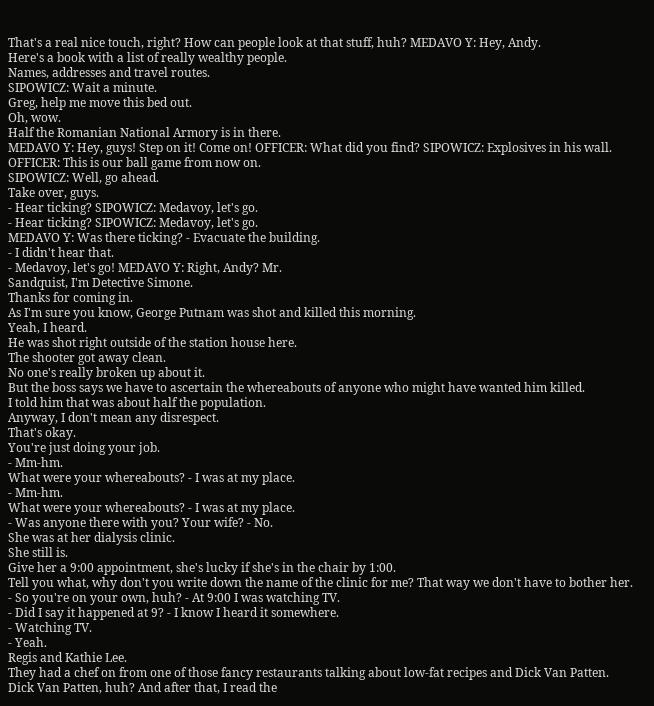That's a real nice touch, right? How can people look at that stuff, huh? MEDAVO Y: Hey, Andy.
Here's a book with a list of really wealthy people.
Names, addresses and travel routes.
SIPOWICZ: Wait a minute.
Greg, help me move this bed out.
Oh, wow.
Half the Romanian National Armory is in there.
MEDAVO Y: Hey, guys! Step on it! Come on! OFFICER: What did you find? SIPOWICZ: Explosives in his wall.
OFFICER: This is our ball game from now on.
SIPOWICZ: Well, go ahead.
Take over, guys.
- Hear ticking? SIPOWICZ: Medavoy, let's go.
- Hear ticking? SIPOWICZ: Medavoy, let's go.
MEDAVO Y: Was there ticking? - Evacuate the building.
- I didn't hear that.
- Medavoy, let's go! MEDAVO Y: Right, Andy? Mr.
Sandquist, I'm Detective Simone.
Thanks for coming in.
As I'm sure you know, George Putnam was shot and killed this morning.
Yeah, I heard.
He was shot right outside of the station house here.
The shooter got away clean.
No one's really broken up about it.
But the boss says we have to ascertain the whereabouts of anyone who might have wanted him killed.
I told him that was about half the population.
Anyway, I don't mean any disrespect.
That's okay.
You're just doing your job.
- Mm-hm.
What were your whereabouts? - I was at my place.
- Mm-hm.
What were your whereabouts? - I was at my place.
- Was anyone there with you? Your wife? - No.
She was at her dialysis clinic.
She still is.
Give her a 9:00 appointment, she's lucky if she's in the chair by 1:00.
Tell you what, why don't you write down the name of the clinic for me? That way we don't have to bother her.
- So you're on your own, huh? - At 9:00 I was watching TV.
- Did I say it happened at 9? - I know I heard it somewhere.
- Watching TV.
- Yeah.
Regis and Kathie Lee.
They had a chef on from one of those fancy restaurants talking about low-fat recipes and Dick Van Patten.
Dick Van Patten, huh? And after that, I read the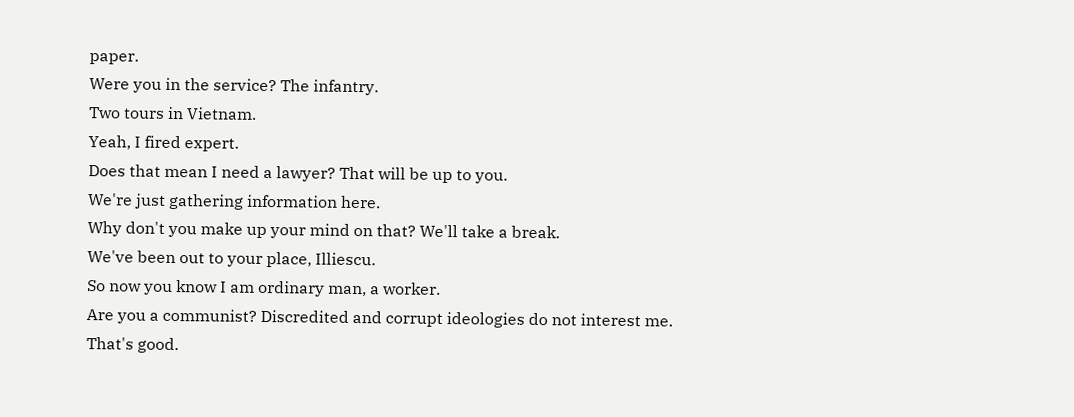paper.
Were you in the service? The infantry.
Two tours in Vietnam.
Yeah, I fired expert.
Does that mean I need a lawyer? That will be up to you.
We're just gathering information here.
Why don't you make up your mind on that? We'll take a break.
We've been out to your place, Illiescu.
So now you know I am ordinary man, a worker.
Are you a communist? Discredited and corrupt ideologies do not interest me.
That's good.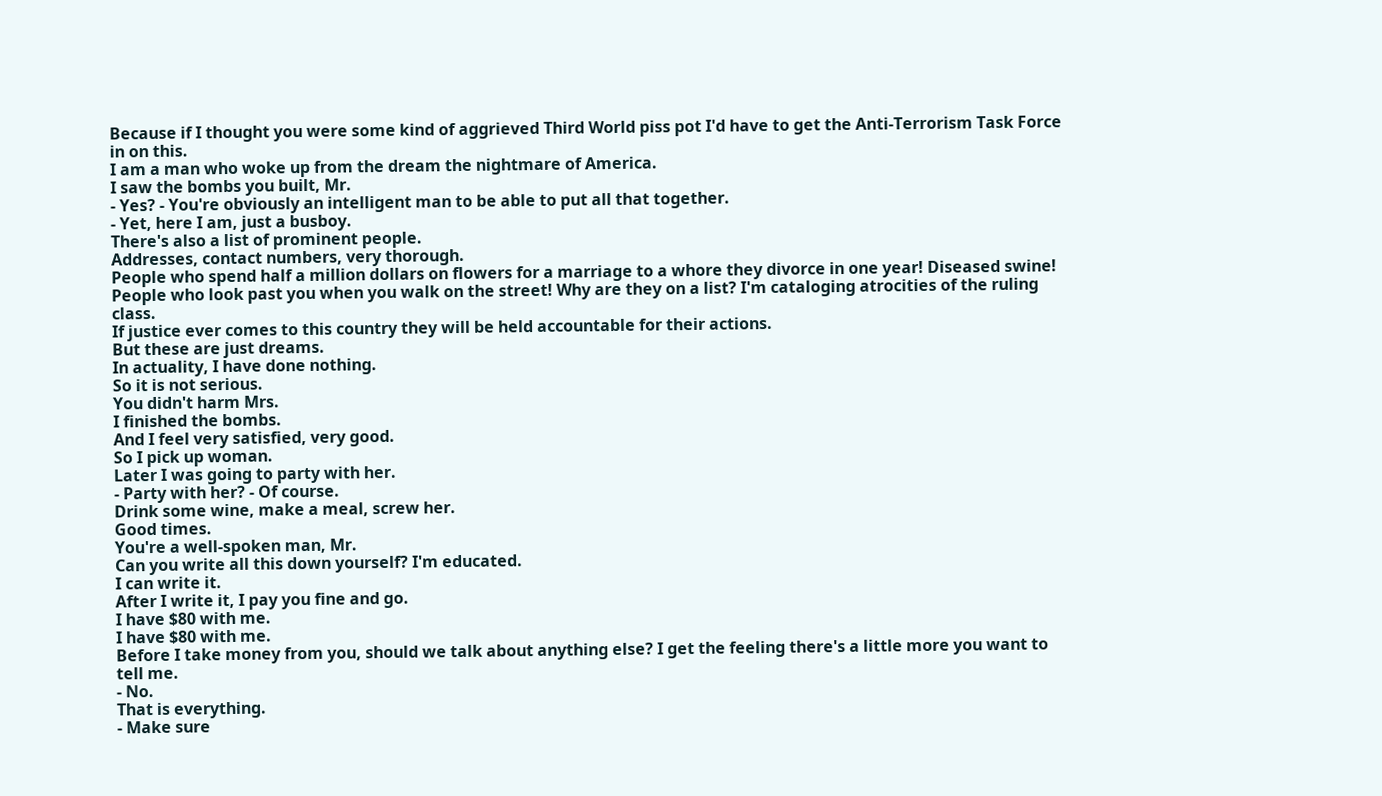Because if I thought you were some kind of aggrieved Third World piss pot I'd have to get the Anti-Terrorism Task Force in on this.
I am a man who woke up from the dream the nightmare of America.
I saw the bombs you built, Mr.
- Yes? - You're obviously an intelligent man to be able to put all that together.
- Yet, here I am, just a busboy.
There's also a list of prominent people.
Addresses, contact numbers, very thorough.
People who spend half a million dollars on flowers for a marriage to a whore they divorce in one year! Diseased swine! People who look past you when you walk on the street! Why are they on a list? I'm cataloging atrocities of the ruling class.
If justice ever comes to this country they will be held accountable for their actions.
But these are just dreams.
In actuality, I have done nothing.
So it is not serious.
You didn't harm Mrs.
I finished the bombs.
And I feel very satisfied, very good.
So I pick up woman.
Later I was going to party with her.
- Party with her? - Of course.
Drink some wine, make a meal, screw her.
Good times.
You're a well-spoken man, Mr.
Can you write all this down yourself? I'm educated.
I can write it.
After I write it, I pay you fine and go.
I have $80 with me.
I have $80 with me.
Before I take money from you, should we talk about anything else? I get the feeling there's a little more you want to tell me.
- No.
That is everything.
- Make sure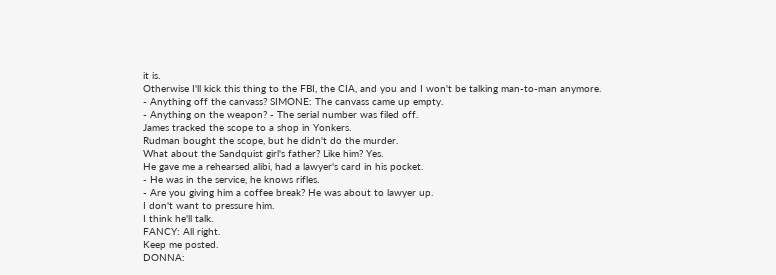it is.
Otherwise I'll kick this thing to the FBI, the CIA, and you and I won't be talking man-to-man anymore.
- Anything off the canvass? SIMONE: The canvass came up empty.
- Anything on the weapon? - The serial number was filed off.
James tracked the scope to a shop in Yonkers.
Rudman bought the scope, but he didn't do the murder.
What about the Sandquist girl's father? Like him? Yes.
He gave me a rehearsed alibi, had a lawyer's card in his pocket.
- He was in the service, he knows rifles.
- Are you giving him a coffee break? He was about to lawyer up.
I don't want to pressure him.
I think he'll talk.
FANCY: All right.
Keep me posted.
DONNA: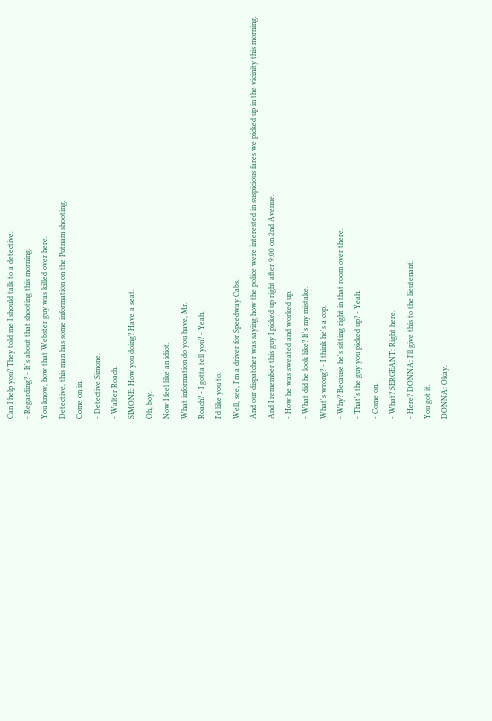Can I help you? They told me I should talk to a detective.
- Regarding? - It's about that shooting this morning.
You know, how that Webster guy was killed over here.
Detective, this man has some information on the Putnam shooting.
Come on in.
- Detective Simone.
- Walter Roach.
SIMONE: How you doing? Have a seat.
Oh, boy.
Now I feel like an idiot.
What information do you have, Mr.
Roach? - I gotta tell you? - Yeah.
I'd like you to.
Well, see, I'm a driver for Speedway Cabs.
And our dispatcher was saying how the police were interested in suspicious fares we picked up in the vicinity this morning.
And I remember this guy I picked up right after 9:00 on 2nd Avenue.
- How he was sweated and worked up.
- What did he look like? It's my mistake.
What's wrong? - I think he's a cop.
- Why? Because he's sitting right in that room over there.
- That's the guy you picked up? - Yeah.
- Come on.
- What? SERGEANT: Right here.
- Here? DONNA: I'll give this to the lieutenant.
You got it.
DONNA: Okay.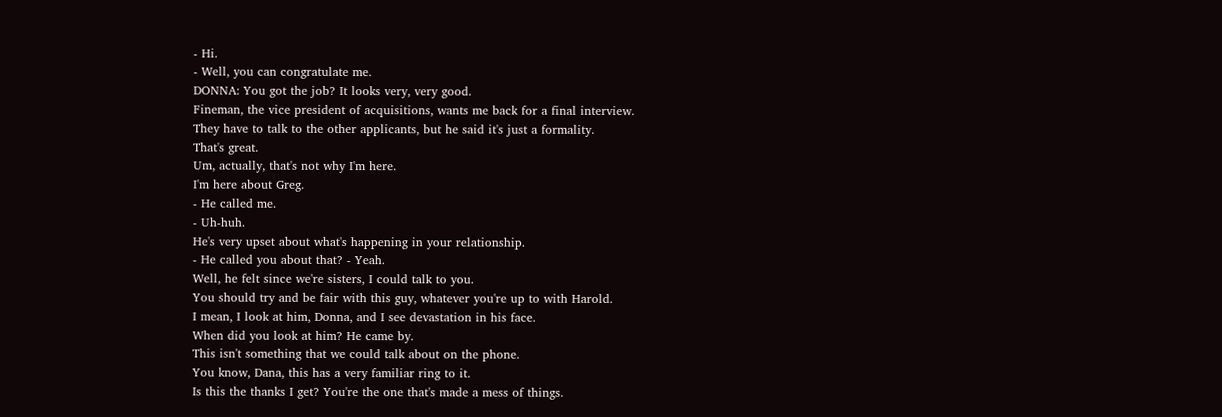- Hi.
- Well, you can congratulate me.
DONNA: You got the job? It looks very, very good.
Fineman, the vice president of acquisitions, wants me back for a final interview.
They have to talk to the other applicants, but he said it's just a formality.
That's great.
Um, actually, that's not why I'm here.
I'm here about Greg.
- He called me.
- Uh-huh.
He's very upset about what's happening in your relationship.
- He called you about that? - Yeah.
Well, he felt since we're sisters, I could talk to you.
You should try and be fair with this guy, whatever you're up to with Harold.
I mean, I look at him, Donna, and I see devastation in his face.
When did you look at him? He came by.
This isn't something that we could talk about on the phone.
You know, Dana, this has a very familiar ring to it.
Is this the thanks I get? You're the one that's made a mess of things.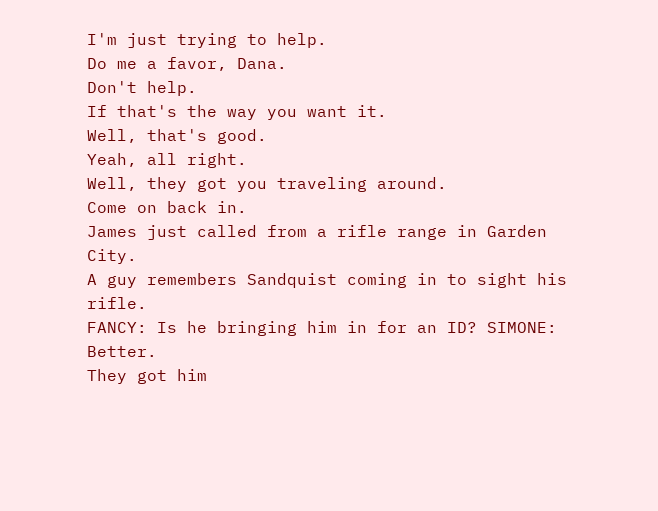I'm just trying to help.
Do me a favor, Dana.
Don't help.
If that's the way you want it.
Well, that's good.
Yeah, all right.
Well, they got you traveling around.
Come on back in.
James just called from a rifle range in Garden City.
A guy remembers Sandquist coming in to sight his rifle.
FANCY: Is he bringing him in for an ID? SIMONE: Better.
They got him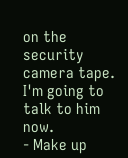on the security camera tape.
I'm going to talk to him now.
- Make up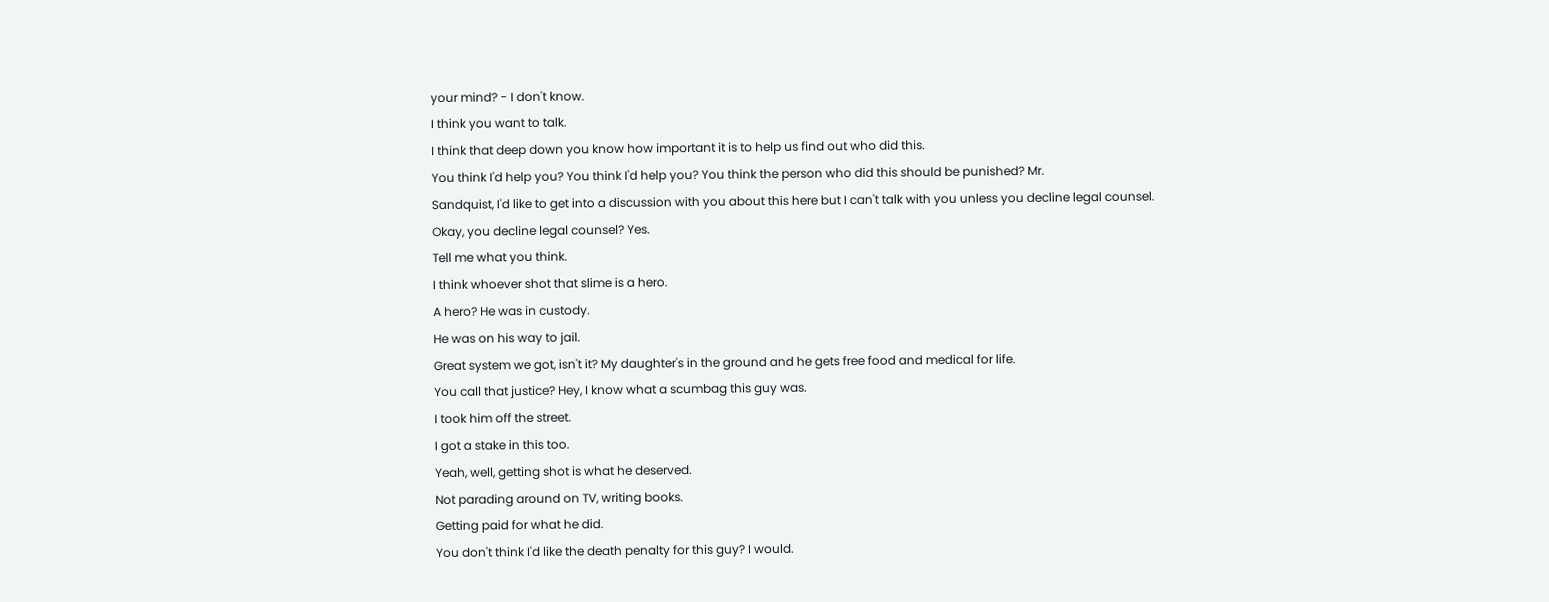your mind? - I don't know.
I think you want to talk.
I think that deep down you know how important it is to help us find out who did this.
You think I'd help you? You think I'd help you? You think the person who did this should be punished? Mr.
Sandquist, I'd like to get into a discussion with you about this here but I can't talk with you unless you decline legal counsel.
Okay, you decline legal counsel? Yes.
Tell me what you think.
I think whoever shot that slime is a hero.
A hero? He was in custody.
He was on his way to jail.
Great system we got, isn't it? My daughter's in the ground and he gets free food and medical for life.
You call that justice? Hey, I know what a scumbag this guy was.
I took him off the street.
I got a stake in this too.
Yeah, well, getting shot is what he deserved.
Not parading around on TV, writing books.
Getting paid for what he did.
You don't think I'd like the death penalty for this guy? I would.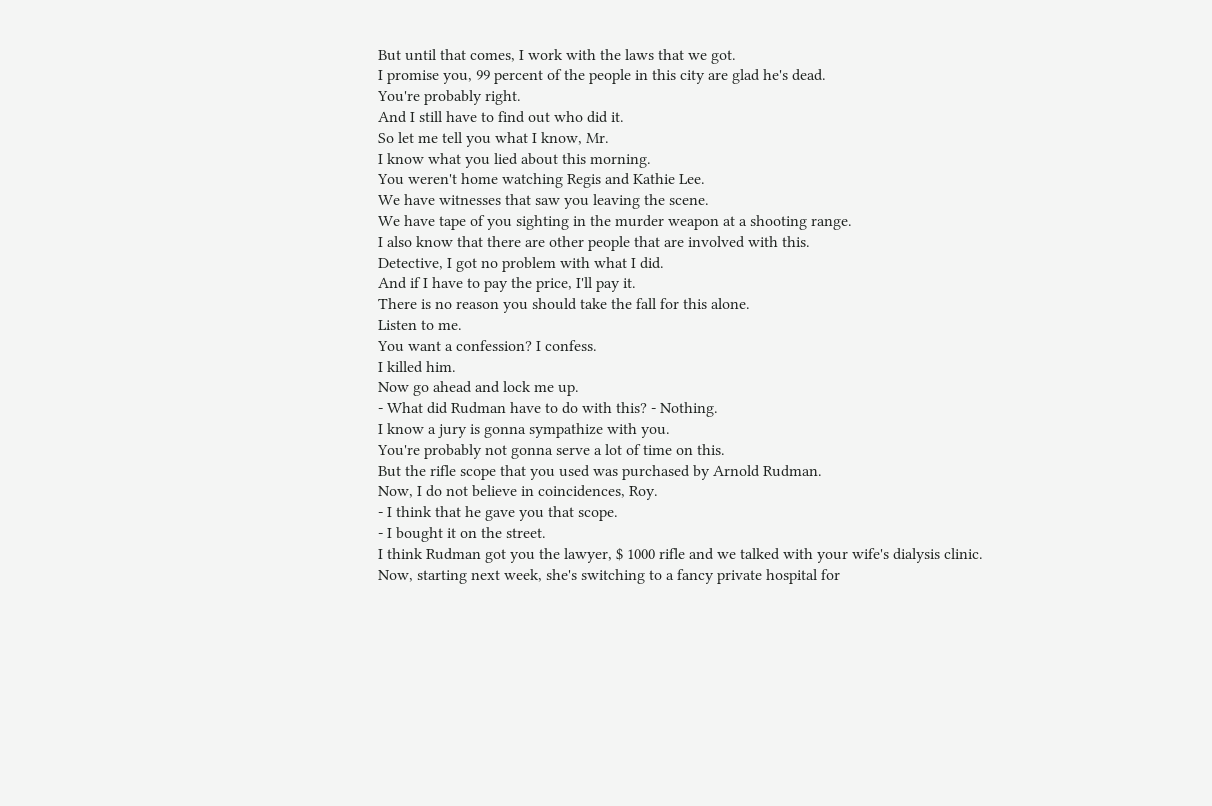But until that comes, I work with the laws that we got.
I promise you, 99 percent of the people in this city are glad he's dead.
You're probably right.
And I still have to find out who did it.
So let me tell you what I know, Mr.
I know what you lied about this morning.
You weren't home watching Regis and Kathie Lee.
We have witnesses that saw you leaving the scene.
We have tape of you sighting in the murder weapon at a shooting range.
I also know that there are other people that are involved with this.
Detective, I got no problem with what I did.
And if I have to pay the price, I'll pay it.
There is no reason you should take the fall for this alone.
Listen to me.
You want a confession? I confess.
I killed him.
Now go ahead and lock me up.
- What did Rudman have to do with this? - Nothing.
I know a jury is gonna sympathize with you.
You're probably not gonna serve a lot of time on this.
But the rifle scope that you used was purchased by Arnold Rudman.
Now, I do not believe in coincidences, Roy.
- I think that he gave you that scope.
- I bought it on the street.
I think Rudman got you the lawyer, $ 1000 rifle and we talked with your wife's dialysis clinic.
Now, starting next week, she's switching to a fancy private hospital for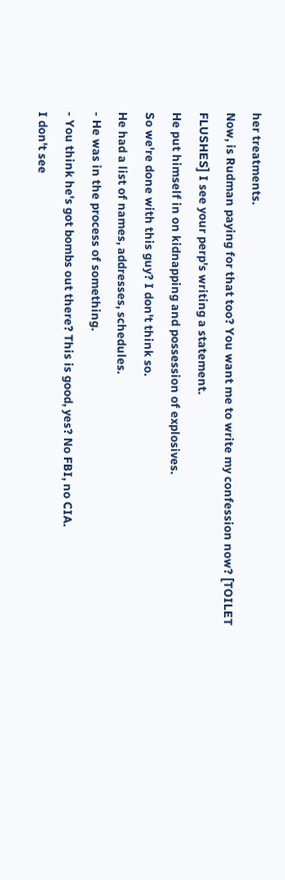her treatments.
Now, is Rudman paying for that too? You want me to write my confession now? [TOILET FLUSHES] I see your perp's writing a statement.
He put himself in on kidnapping and possession of explosives.
So we're done with this guy? I don't think so.
He had a list of names, addresses, schedules.
- He was in the process of something.
- You think he's got bombs out there? This is good, yes? No FBI, no CIA.
I don't see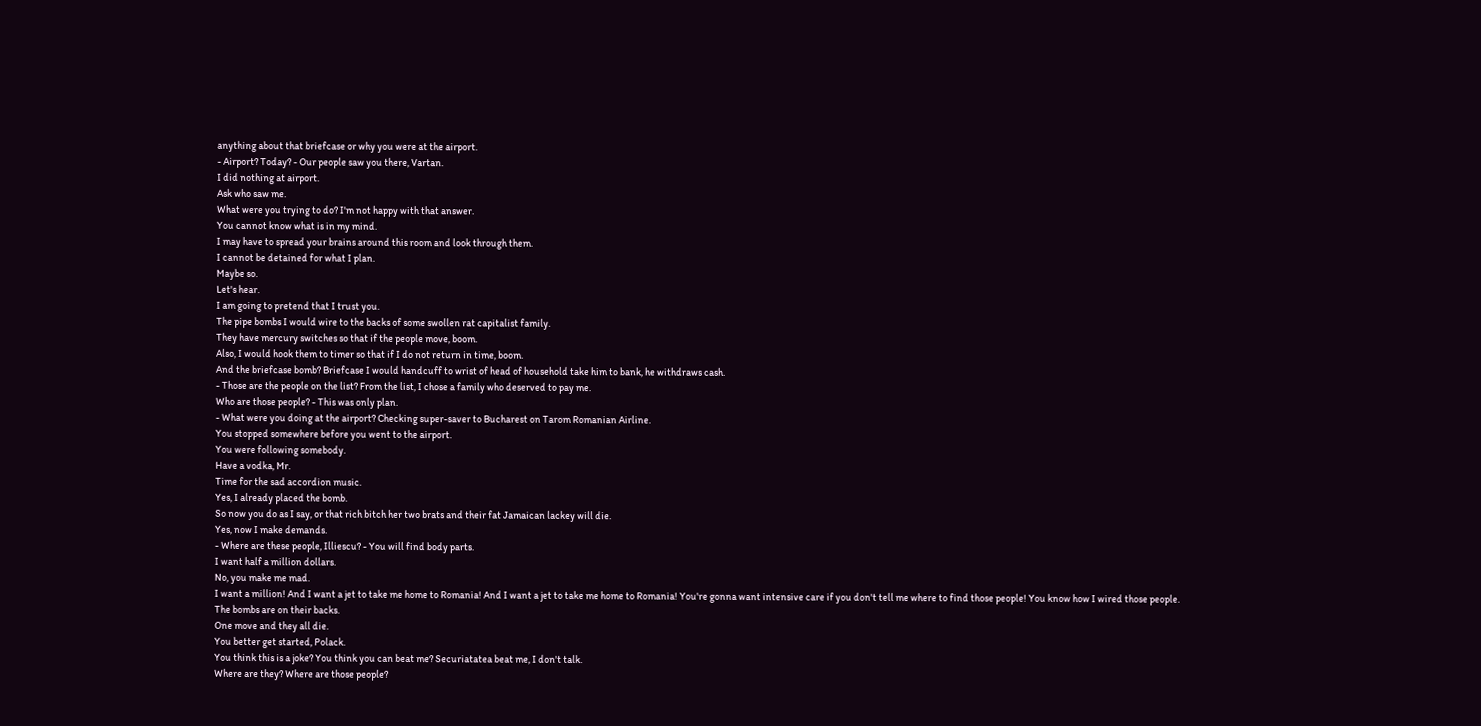anything about that briefcase or why you were at the airport.
- Airport? Today? - Our people saw you there, Vartan.
I did nothing at airport.
Ask who saw me.
What were you trying to do? I'm not happy with that answer.
You cannot know what is in my mind.
I may have to spread your brains around this room and look through them.
I cannot be detained for what I plan.
Maybe so.
Let's hear.
I am going to pretend that I trust you.
The pipe bombs I would wire to the backs of some swollen rat capitalist family.
They have mercury switches so that if the people move, boom.
Also, I would hook them to timer so that if I do not return in time, boom.
And the briefcase bomb? Briefcase I would handcuff to wrist of head of household take him to bank, he withdraws cash.
- Those are the people on the list? From the list, I chose a family who deserved to pay me.
Who are those people? - This was only plan.
- What were you doing at the airport? Checking super-saver to Bucharest on Tarom Romanian Airline.
You stopped somewhere before you went to the airport.
You were following somebody.
Have a vodka, Mr.
Time for the sad accordion music.
Yes, I already placed the bomb.
So now you do as I say, or that rich bitch her two brats and their fat Jamaican lackey will die.
Yes, now I make demands.
- Where are these people, Illiescu? - You will find body parts.
I want half a million dollars.
No, you make me mad.
I want a million! And I want a jet to take me home to Romania! And I want a jet to take me home to Romania! You're gonna want intensive care if you don't tell me where to find those people! You know how I wired those people.
The bombs are on their backs.
One move and they all die.
You better get started, Polack.
You think this is a joke? You think you can beat me? Securiatatea beat me, I don't talk.
Where are they? Where are those people?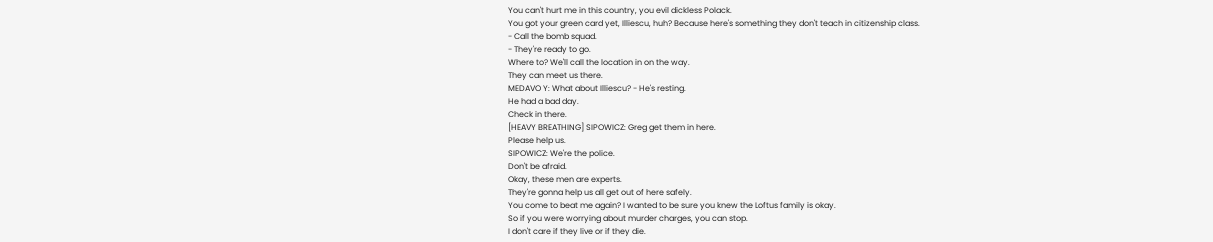You can't hurt me in this country, you evil dickless Polack.
You got your green card yet, Illiescu, huh? Because here's something they don't teach in citizenship class.
- Call the bomb squad.
- They're ready to go.
Where to? We'll call the location in on the way.
They can meet us there.
MEDAVO Y: What about Illiescu? - He's resting.
He had a bad day.
Check in there.
[HEAVY BREATHING] SIPOWICZ: Greg get them in here.
Please help us.
SIPOWICZ: We're the police.
Don't be afraid.
Okay, these men are experts.
They're gonna help us all get out of here safely.
You come to beat me again? I wanted to be sure you knew the Loftus family is okay.
So if you were worrying about murder charges, you can stop.
I don't care if they live or if they die.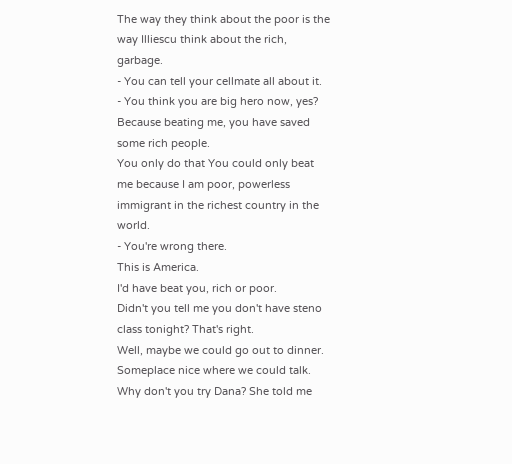The way they think about the poor is the way Illiescu think about the rich, garbage.
- You can tell your cellmate all about it.
- You think you are big hero now, yes? Because beating me, you have saved some rich people.
You only do that You could only beat me because I am poor, powerless immigrant in the richest country in the world.
- You're wrong there.
This is America.
I'd have beat you, rich or poor.
Didn't you tell me you don't have steno class tonight? That's right.
Well, maybe we could go out to dinner.
Someplace nice where we could talk.
Why don't you try Dana? She told me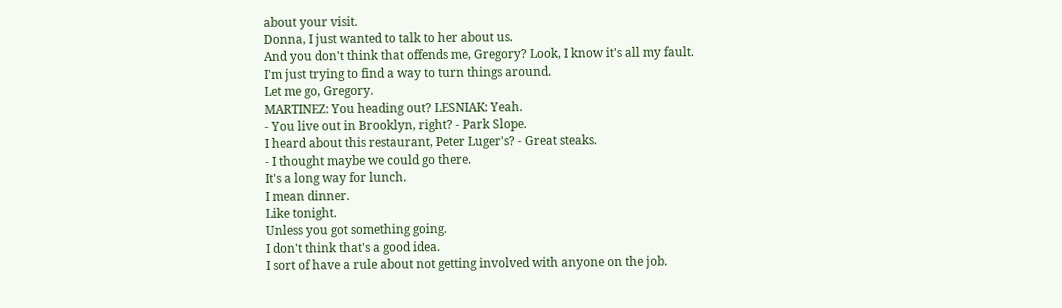about your visit.
Donna, I just wanted to talk to her about us.
And you don't think that offends me, Gregory? Look, I know it's all my fault.
I'm just trying to find a way to turn things around.
Let me go, Gregory.
MARTINEZ: You heading out? LESNIAK: Yeah.
- You live out in Brooklyn, right? - Park Slope.
I heard about this restaurant, Peter Luger's? - Great steaks.
- I thought maybe we could go there.
It's a long way for lunch.
I mean dinner.
Like tonight.
Unless you got something going.
I don't think that's a good idea.
I sort of have a rule about not getting involved with anyone on the job.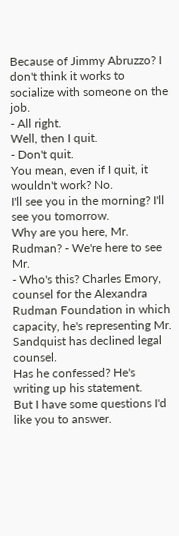Because of Jimmy Abruzzo? I don't think it works to socialize with someone on the job.
- All right.
Well, then I quit.
- Don't quit.
You mean, even if I quit, it wouldn't work? No.
I'll see you in the morning? I'll see you tomorrow.
Why are you here, Mr.
Rudman? - We're here to see Mr.
- Who's this? Charles Emory, counsel for the Alexandra Rudman Foundation in which capacity, he's representing Mr.
Sandquist has declined legal counsel.
Has he confessed? He's writing up his statement.
But I have some questions I'd like you to answer.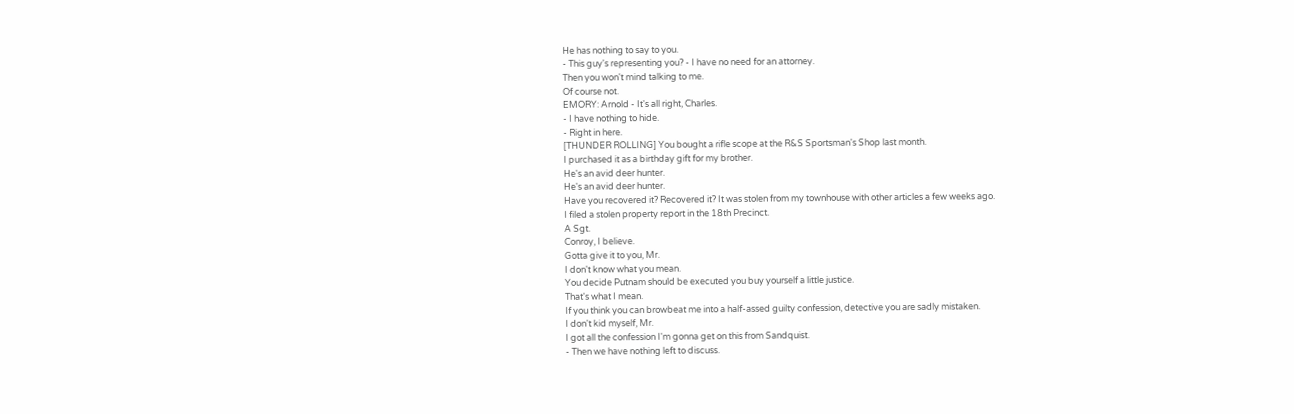He has nothing to say to you.
- This guy's representing you? - I have no need for an attorney.
Then you won't mind talking to me.
Of course not.
EMORY: Arnold - It's all right, Charles.
- I have nothing to hide.
- Right in here.
[THUNDER ROLLING] You bought a rifle scope at the R&S Sportsman's Shop last month.
I purchased it as a birthday gift for my brother.
He's an avid deer hunter.
He's an avid deer hunter.
Have you recovered it? Recovered it? It was stolen from my townhouse with other articles a few weeks ago.
I filed a stolen property report in the 18th Precinct.
A Sgt.
Conroy, I believe.
Gotta give it to you, Mr.
I don't know what you mean.
You decide Putnam should be executed you buy yourself a little justice.
That's what I mean.
If you think you can browbeat me into a half-assed guilty confession, detective you are sadly mistaken.
I don't kid myself, Mr.
I got all the confession I'm gonna get on this from Sandquist.
- Then we have nothing left to discuss.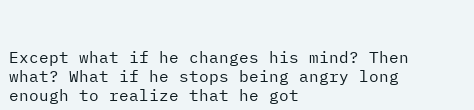Except what if he changes his mind? Then what? What if he stops being angry long enough to realize that he got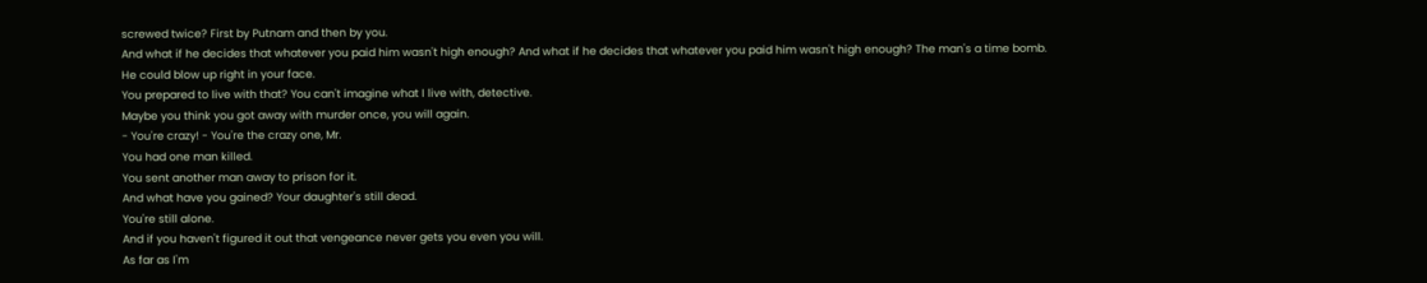screwed twice? First by Putnam and then by you.
And what if he decides that whatever you paid him wasn't high enough? And what if he decides that whatever you paid him wasn't high enough? The man's a time bomb.
He could blow up right in your face.
You prepared to live with that? You can't imagine what I live with, detective.
Maybe you think you got away with murder once, you will again.
- You're crazy! - You're the crazy one, Mr.
You had one man killed.
You sent another man away to prison for it.
And what have you gained? Your daughter's still dead.
You're still alone.
And if you haven't figured it out that vengeance never gets you even you will.
As far as I'm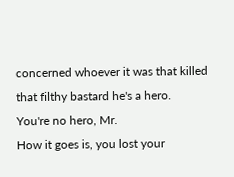concerned whoever it was that killed that filthy bastard he's a hero.
You're no hero, Mr.
How it goes is, you lost your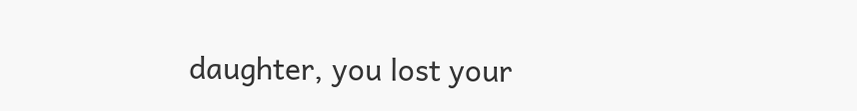daughter, you lost your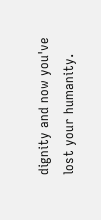dignity and now you've lost your humanity.